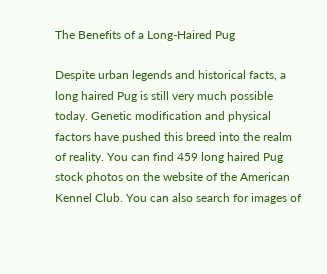The Benefits of a Long-Haired Pug

Despite urban legends and historical facts, a long haired Pug is still very much possible today. Genetic modification and physical factors have pushed this breed into the realm of reality. You can find 459 long haired Pug stock photos on the website of the American Kennel Club. You can also search for images of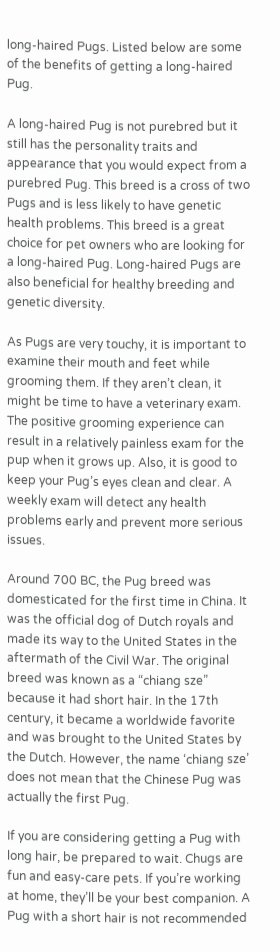long-haired Pugs. Listed below are some of the benefits of getting a long-haired Pug.

A long-haired Pug is not purebred but it still has the personality traits and appearance that you would expect from a purebred Pug. This breed is a cross of two Pugs and is less likely to have genetic health problems. This breed is a great choice for pet owners who are looking for a long-haired Pug. Long-haired Pugs are also beneficial for healthy breeding and genetic diversity.

As Pugs are very touchy, it is important to examine their mouth and feet while grooming them. If they aren’t clean, it might be time to have a veterinary exam. The positive grooming experience can result in a relatively painless exam for the pup when it grows up. Also, it is good to keep your Pug’s eyes clean and clear. A weekly exam will detect any health problems early and prevent more serious issues.

Around 700 BC, the Pug breed was domesticated for the first time in China. It was the official dog of Dutch royals and made its way to the United States in the aftermath of the Civil War. The original breed was known as a “chiang sze” because it had short hair. In the 17th century, it became a worldwide favorite and was brought to the United States by the Dutch. However, the name ‘chiang sze’ does not mean that the Chinese Pug was actually the first Pug.

If you are considering getting a Pug with long hair, be prepared to wait. Chugs are fun and easy-care pets. If you’re working at home, they’ll be your best companion. A Pug with a short hair is not recommended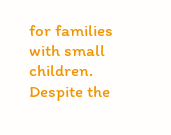for families with small children. Despite the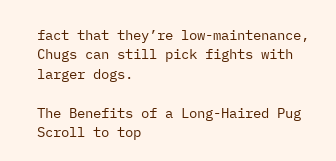fact that they’re low-maintenance, Chugs can still pick fights with larger dogs.

The Benefits of a Long-Haired Pug
Scroll to top